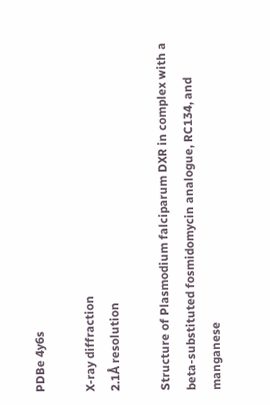PDBe 4y6s

X-ray diffraction
2.1Å resolution

Structure of Plasmodium falciparum DXR in complex with a beta-substituted fosmidomycin analogue, RC134, and manganese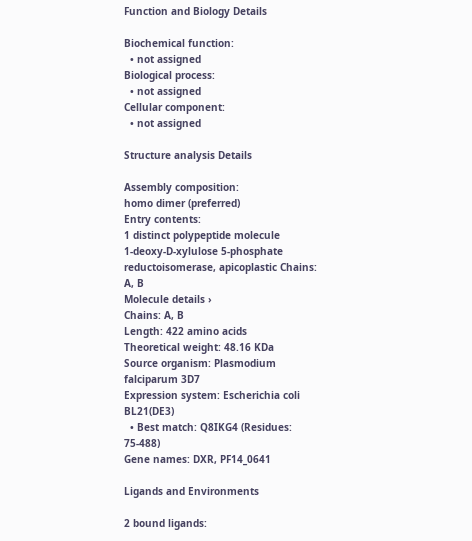Function and Biology Details

Biochemical function:
  • not assigned
Biological process:
  • not assigned
Cellular component:
  • not assigned

Structure analysis Details

Assembly composition:
homo dimer (preferred)
Entry contents:
1 distinct polypeptide molecule
1-deoxy-D-xylulose 5-phosphate reductoisomerase, apicoplastic Chains: A, B
Molecule details ›
Chains: A, B
Length: 422 amino acids
Theoretical weight: 48.16 KDa
Source organism: Plasmodium falciparum 3D7
Expression system: Escherichia coli BL21(DE3)
  • Best match: Q8IKG4 (Residues: 75-488)
Gene names: DXR, PF14_0641

Ligands and Environments

2 bound ligands: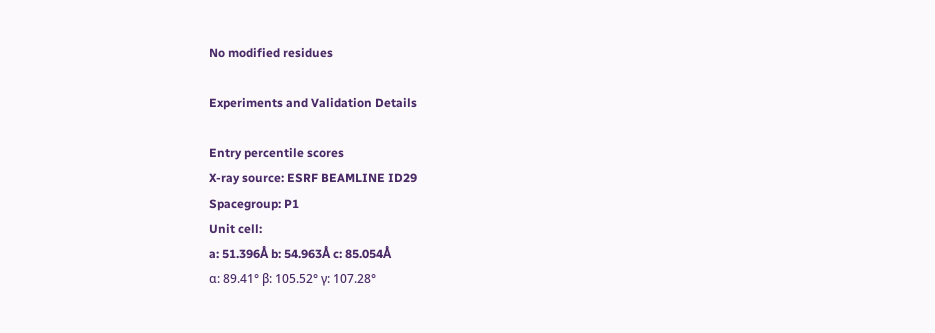No modified residues

Experiments and Validation Details

Entry percentile scores
X-ray source: ESRF BEAMLINE ID29
Spacegroup: P1
Unit cell:
a: 51.396Å b: 54.963Å c: 85.054Å
α: 89.41° β: 105.52° γ: 107.28°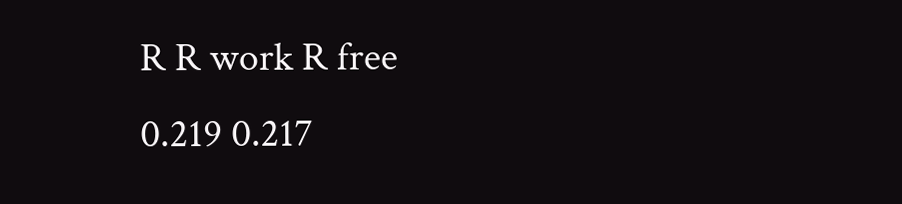R R work R free
0.219 0.217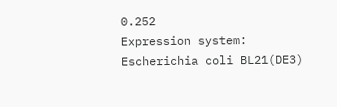0.252
Expression system: Escherichia coli BL21(DE3)